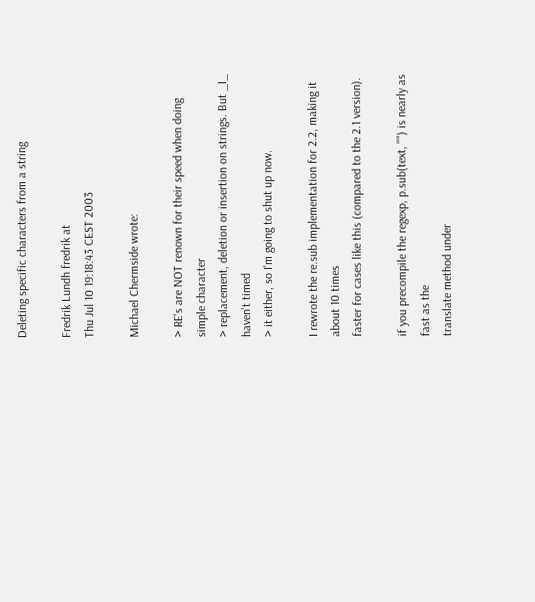Deleting specific characters from a string

Fredrik Lundh fredrik at
Thu Jul 10 19:18:43 CEST 2003

Michael Chermside wrote:

> RE's are NOT renown for their speed when doing simple character
> replacement, deletion or insertion on strings. But _I_ haven't timed
> it either, so I'm going to shut up now.

I rewrote the re.sub implementation for 2.2, making it about 10 times
faster for cases like this (compared to the 2.1 version).

if you precompile the regexp, p.sub(text, "") is nearly as fast as the
translate method under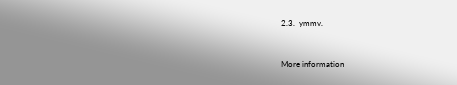2.3.  ymmv.


More information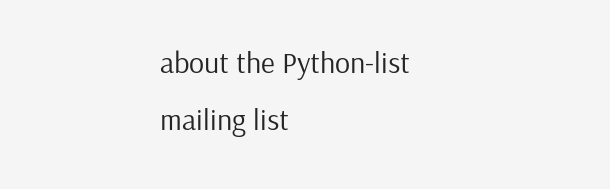about the Python-list mailing list